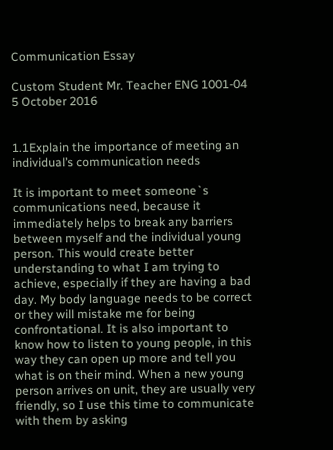Communication Essay

Custom Student Mr. Teacher ENG 1001-04 5 October 2016


1.1Explain the importance of meeting an individual’s communication needs

It is important to meet someone`s communications need, because it immediately helps to break any barriers between myself and the individual young person. This would create better understanding to what I am trying to achieve, especially if they are having a bad day. My body language needs to be correct or they will mistake me for being confrontational. It is also important to know how to listen to young people, in this way they can open up more and tell you what is on their mind. When a new young person arrives on unit, they are usually very friendly, so I use this time to communicate with them by asking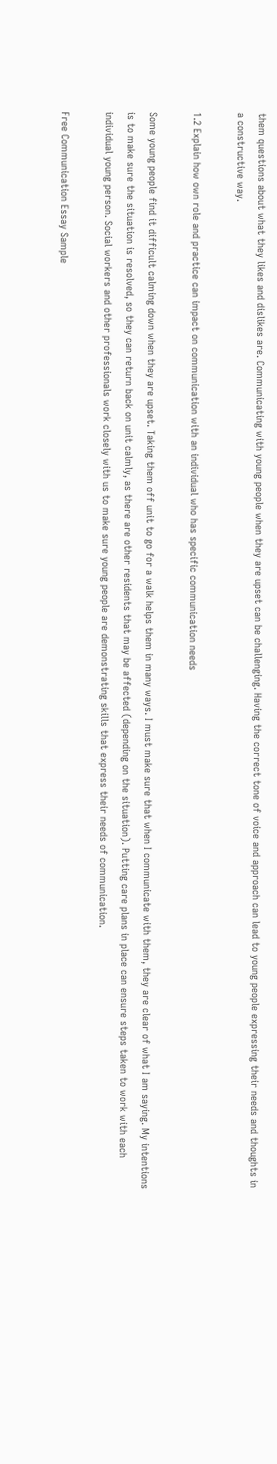them questions about what they likes and dislikes are. Communicating with young people when they are upset can be challenging. Having the correct tone of voice and approach can lead to young people expressing their needs and thoughts in a constructive way.

1.2 Explain how own role and practice can impact on communication with an individual who has specific communication needs

Some young people find it difficult calming down when they are upset. Taking them off unit to go for a walk helps them in many ways. I must make sure that when I communicate with them, they are clear of what I am saying. My intentions is to make sure the situation is resolved, so they can return back on unit calmly, as there are other residents that may be affected (depending on the situation). Putting care plans in place can ensure steps taken to work with each individual young person. Social workers and other professionals work closely with us to make sure young people are demonstrating skills that express their needs of communication.

Free Communication Essay Sample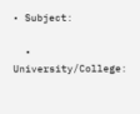• Subject:

  • University/College: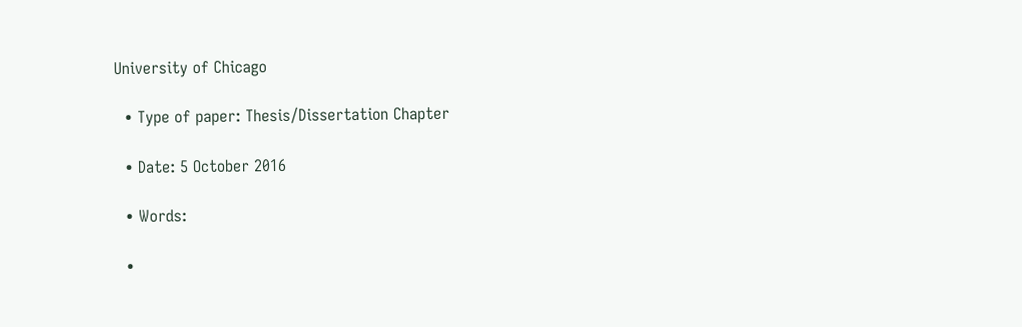University of Chicago

  • Type of paper: Thesis/Dissertation Chapter

  • Date: 5 October 2016

  • Words:

  •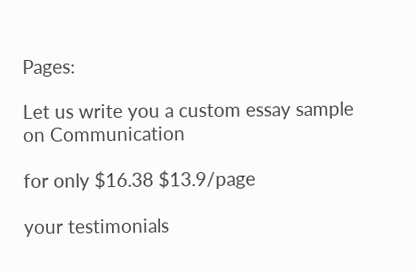Pages:

Let us write you a custom essay sample on Communication

for only $16.38 $13.9/page

your testimonials